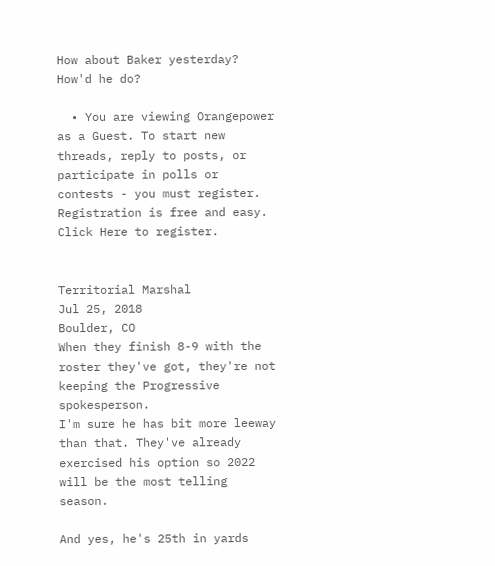How about Baker yesterday? How'd he do?

  • You are viewing Orangepower as a Guest. To start new threads, reply to posts, or participate in polls or contests - you must register. Registration is free and easy. Click Here to register.


Territorial Marshal
Jul 25, 2018
Boulder, CO
When they finish 8-9 with the roster they've got, they're not keeping the Progressive spokesperson.
I'm sure he has bit more leeway than that. They've already exercised his option so 2022 will be the most telling season.

And yes, he's 25th in yards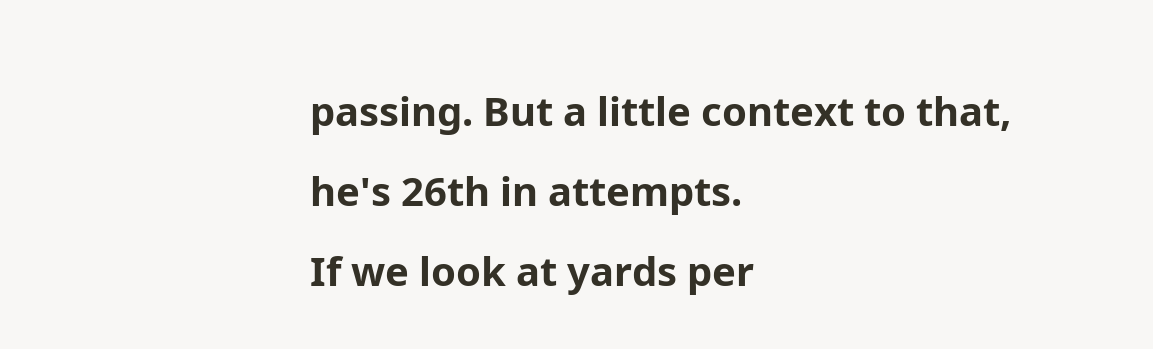passing. But a little context to that, he's 26th in attempts.
If we look at yards per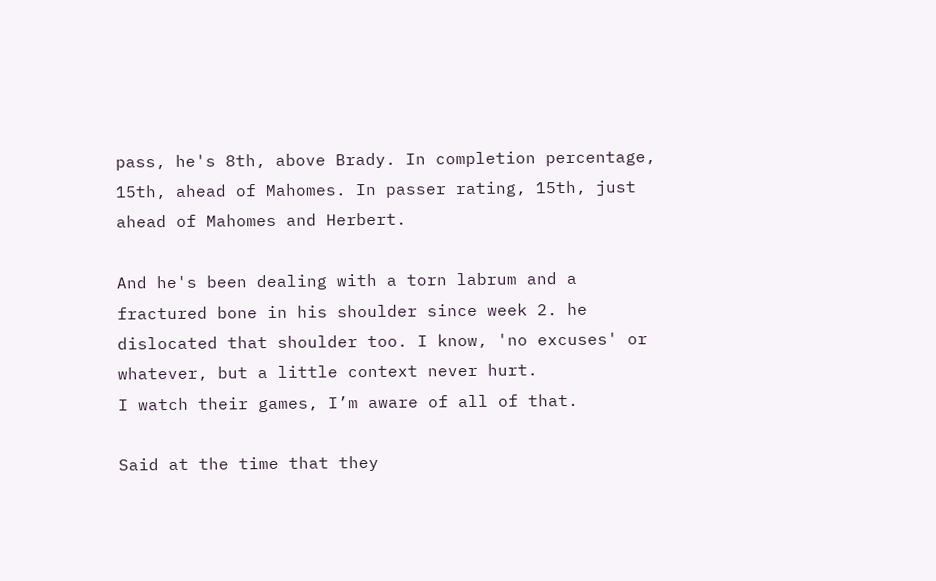pass, he's 8th, above Brady. In completion percentage, 15th, ahead of Mahomes. In passer rating, 15th, just ahead of Mahomes and Herbert.

And he's been dealing with a torn labrum and a fractured bone in his shoulder since week 2. he dislocated that shoulder too. I know, 'no excuses' or whatever, but a little context never hurt.
I watch their games, I’m aware of all of that.

Said at the time that they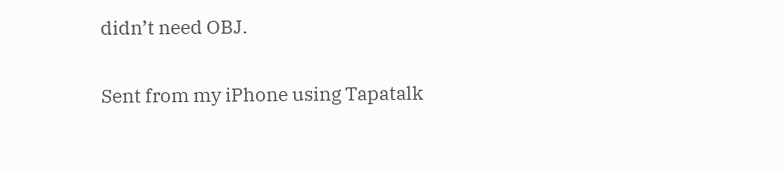didn’t need OBJ.

Sent from my iPhone using Tapatalk